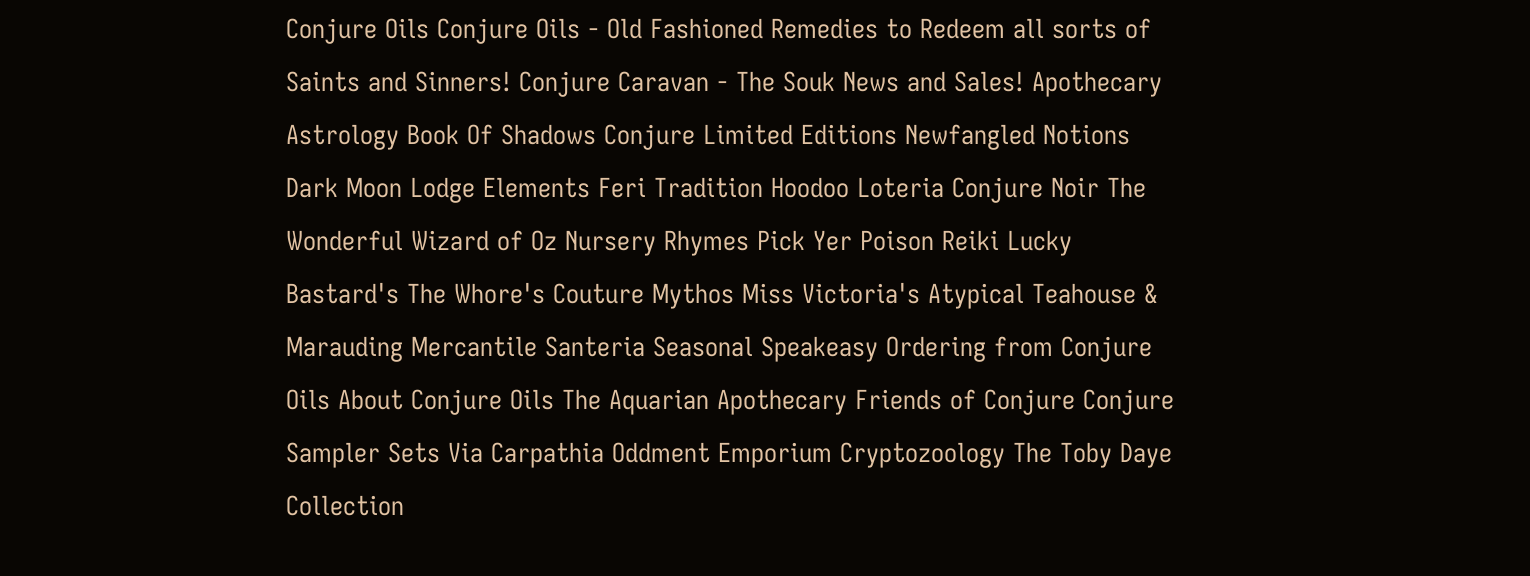Conjure Oils Conjure Oils - Old Fashioned Remedies to Redeem all sorts of Saints and Sinners! Conjure Caravan - The Souk News and Sales! Apothecary Astrology Book Of Shadows Conjure Limited Editions Newfangled Notions Dark Moon Lodge Elements Feri Tradition Hoodoo Loteria Conjure Noir The Wonderful Wizard of Oz Nursery Rhymes Pick Yer Poison Reiki Lucky Bastard's The Whore's Couture Mythos Miss Victoria's Atypical Teahouse & Marauding Mercantile Santeria Seasonal Speakeasy Ordering from Conjure Oils About Conjure Oils The Aquarian Apothecary Friends of Conjure Conjure Sampler Sets Via Carpathia Oddment Emporium Cryptozoology The Toby Daye Collection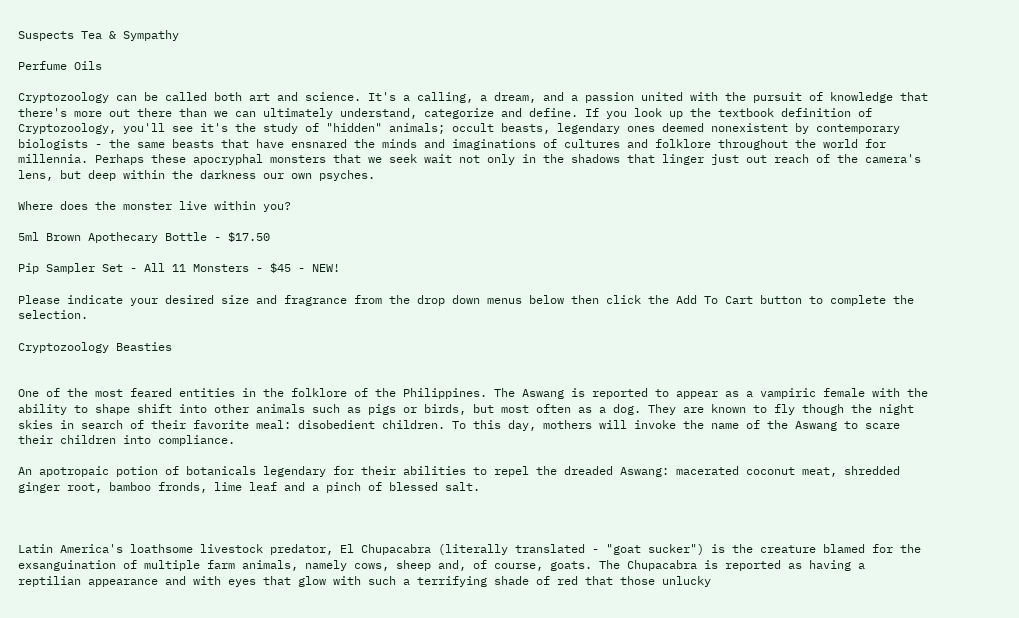Suspects Tea & Sympathy

Perfume Oils

Cryptozoology can be called both art and science. It's a calling, a dream, and a passion united with the pursuit of knowledge that there's more out there than we can ultimately understand, categorize and define. If you look up the textbook definition of Cryptozoology, you'll see it's the study of "hidden" animals; occult beasts, legendary ones deemed nonexistent by contemporary biologists - the same beasts that have ensnared the minds and imaginations of cultures and folklore throughout the world for millennia. Perhaps these apocryphal monsters that we seek wait not only in the shadows that linger just out reach of the camera's lens, but deep within the darkness our own psyches.

Where does the monster live within you?

5ml Brown Apothecary Bottle - $17.50

Pip Sampler Set - All 11 Monsters - $45 - NEW!

Please indicate your desired size and fragrance from the drop down menus below then click the Add To Cart button to complete the selection.

Cryptozoology Beasties


One of the most feared entities in the folklore of the Philippines. The Aswang is reported to appear as a vampiric female with the ability to shape shift into other animals such as pigs or birds, but most often as a dog. They are known to fly though the night skies in search of their favorite meal: disobedient children. To this day, mothers will invoke the name of the Aswang to scare their children into compliance.

An apotropaic potion of botanicals legendary for their abilities to repel the dreaded Aswang: macerated coconut meat, shredded ginger root, bamboo fronds, lime leaf and a pinch of blessed salt.



Latin America's loathsome livestock predator, El Chupacabra (literally translated - "goat sucker") is the creature blamed for the exsanguination of multiple farm animals, namely cows, sheep and, of course, goats. The Chupacabra is reported as having a reptilian appearance and with eyes that glow with such a terrifying shade of red that those unlucky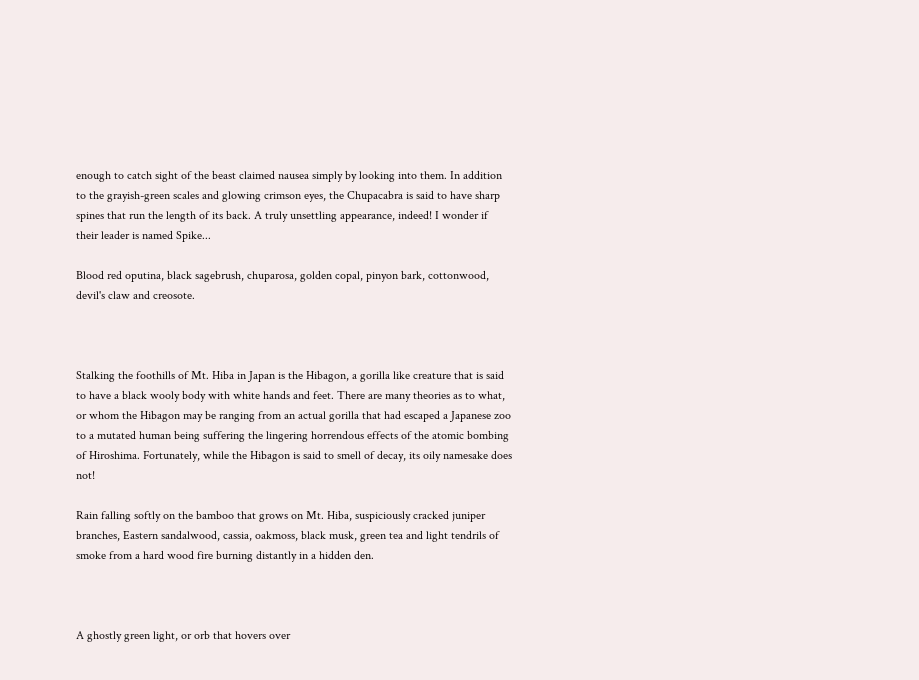enough to catch sight of the beast claimed nausea simply by looking into them. In addition to the grayish-green scales and glowing crimson eyes, the Chupacabra is said to have sharp spines that run the length of its back. A truly unsettling appearance, indeed! I wonder if their leader is named Spike...

Blood red oputina, black sagebrush, chuparosa, golden copal, pinyon bark, cottonwood, devil's claw and creosote.



Stalking the foothills of Mt. Hiba in Japan is the Hibagon, a gorilla like creature that is said to have a black wooly body with white hands and feet. There are many theories as to what, or whom the Hibagon may be ranging from an actual gorilla that had escaped a Japanese zoo to a mutated human being suffering the lingering horrendous effects of the atomic bombing of Hiroshima. Fortunately, while the Hibagon is said to smell of decay, its oily namesake does not!

Rain falling softly on the bamboo that grows on Mt. Hiba, suspiciously cracked juniper branches, Eastern sandalwood, cassia, oakmoss, black musk, green tea and light tendrils of smoke from a hard wood fire burning distantly in a hidden den.



A ghostly green light, or orb that hovers over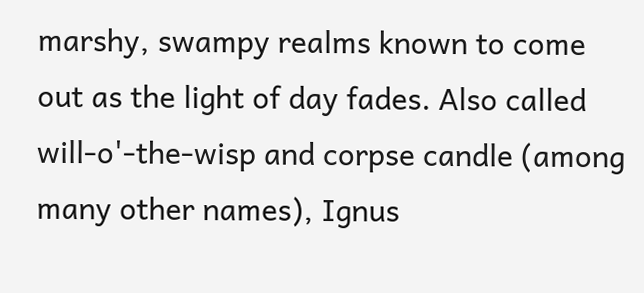marshy, swampy realms known to come out as the light of day fades. Also called will-o'-the-wisp and corpse candle (among many other names), Ignus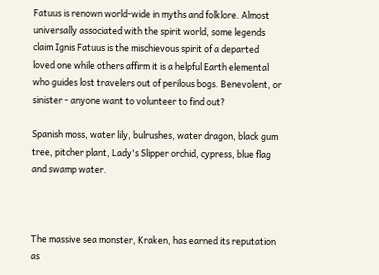Fatuus is renown world-wide in myths and folklore. Almost universally associated with the spirit world, some legends claim Ignis Fatuus is the mischievous spirit of a departed loved one while others affirm it is a helpful Earth elemental who guides lost travelers out of perilous bogs. Benevolent, or sinister - anyone want to volunteer to find out?

Spanish moss, water lily, bulrushes, water dragon, black gum tree, pitcher plant, Lady's Slipper orchid, cypress, blue flag and swamp water.



The massive sea monster, Kraken, has earned its reputation as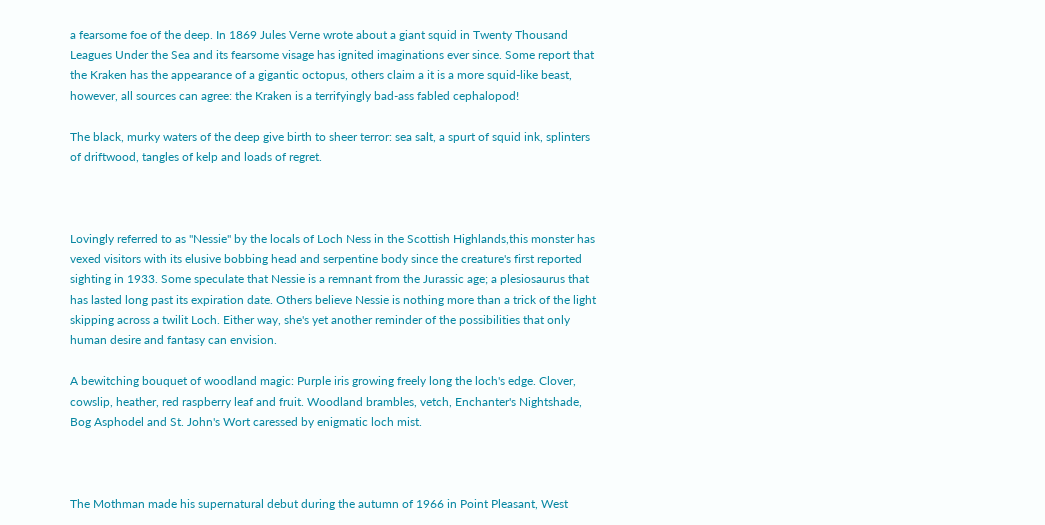a fearsome foe of the deep. In 1869 Jules Verne wrote about a giant squid in Twenty Thousand Leagues Under the Sea and its fearsome visage has ignited imaginations ever since. Some report that the Kraken has the appearance of a gigantic octopus, others claim a it is a more squid-like beast, however, all sources can agree: the Kraken is a terrifyingly bad-ass fabled cephalopod!

The black, murky waters of the deep give birth to sheer terror: sea salt, a spurt of squid ink, splinters of driftwood, tangles of kelp and loads of regret.



Lovingly referred to as "Nessie" by the locals of Loch Ness in the Scottish Highlands,this monster has vexed visitors with its elusive bobbing head and serpentine body since the creature's first reported sighting in 1933. Some speculate that Nessie is a remnant from the Jurassic age; a plesiosaurus that has lasted long past its expiration date. Others believe Nessie is nothing more than a trick of the light skipping across a twilit Loch. Either way, she's yet another reminder of the possibilities that only human desire and fantasy can envision.

A bewitching bouquet of woodland magic: Purple iris growing freely long the loch's edge. Clover, cowslip, heather, red raspberry leaf and fruit. Woodland brambles, vetch, Enchanter's Nightshade, Bog Asphodel and St. John's Wort caressed by enigmatic loch mist.



The Mothman made his supernatural debut during the autumn of 1966 in Point Pleasant, West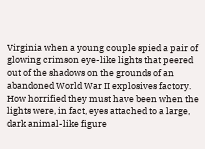Virginia when a young couple spied a pair of glowing crimson eye-like lights that peered out of the shadows on the grounds of an abandoned World War II explosives factory. How horrified they must have been when the lights were, in fact, eyes attached to a large, dark animal-like figure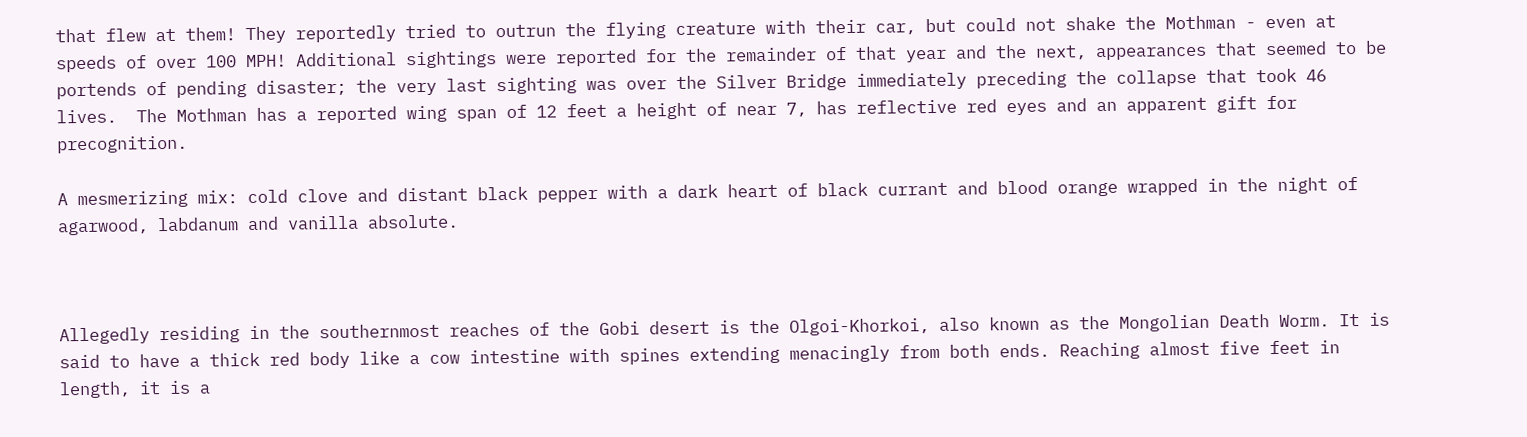that flew at them! They reportedly tried to outrun the flying creature with their car, but could not shake the Mothman - even at speeds of over 100 MPH! Additional sightings were reported for the remainder of that year and the next, appearances that seemed to be portends of pending disaster; the very last sighting was over the Silver Bridge immediately preceding the collapse that took 46 lives.  The Mothman has a reported wing span of 12 feet a height of near 7, has reflective red eyes and an apparent gift for precognition.

A mesmerizing mix: cold clove and distant black pepper with a dark heart of black currant and blood orange wrapped in the night of agarwood, labdanum and vanilla absolute.



Allegedly residing in the southernmost reaches of the Gobi desert is the Olgoi-Khorkoi, also known as the Mongolian Death Worm. It is said to have a thick red body like a cow intestine with spines extending menacingly from both ends. Reaching almost five feet in length, it is a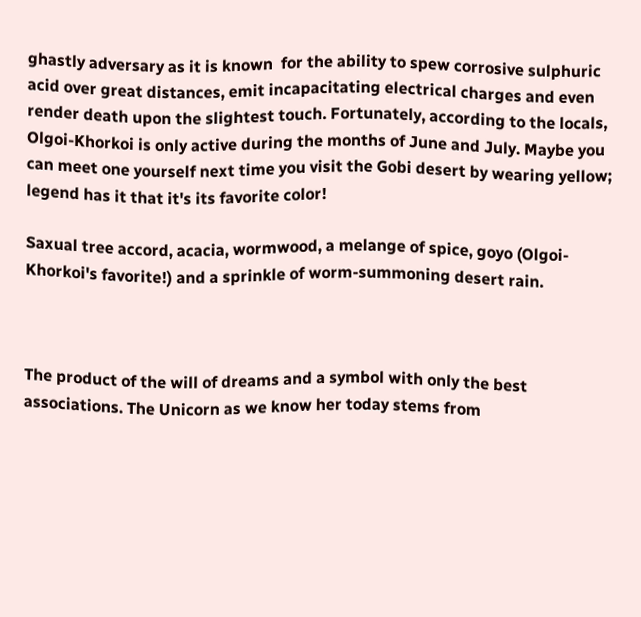ghastly adversary as it is known  for the ability to spew corrosive sulphuric acid over great distances, emit incapacitating electrical charges and even render death upon the slightest touch. Fortunately, according to the locals, Olgoi-Khorkoi is only active during the months of June and July. Maybe you can meet one yourself next time you visit the Gobi desert by wearing yellow; legend has it that it's its favorite color!

Saxual tree accord, acacia, wormwood, a melange of spice, goyo (Olgoi-Khorkoi's favorite!) and a sprinkle of worm-summoning desert rain.



The product of the will of dreams and a symbol with only the best associations. The Unicorn as we know her today stems from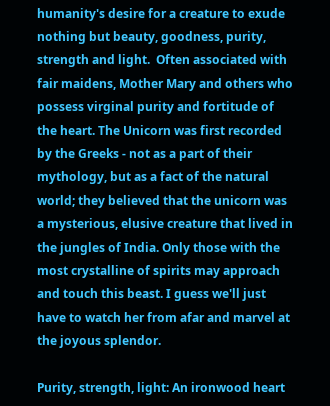humanity's desire for a creature to exude nothing but beauty, goodness, purity, strength and light.  Often associated with fair maidens, Mother Mary and others who possess virginal purity and fortitude of the heart. The Unicorn was first recorded by the Greeks - not as a part of their mythology, but as a fact of the natural world; they believed that the unicorn was a mysterious, elusive creature that lived in the jungles of India. Only those with the most crystalline of spirits may approach and touch this beast. I guess we'll just have to watch her from afar and marvel at the joyous splendor.

Purity, strength, light: An ironwood heart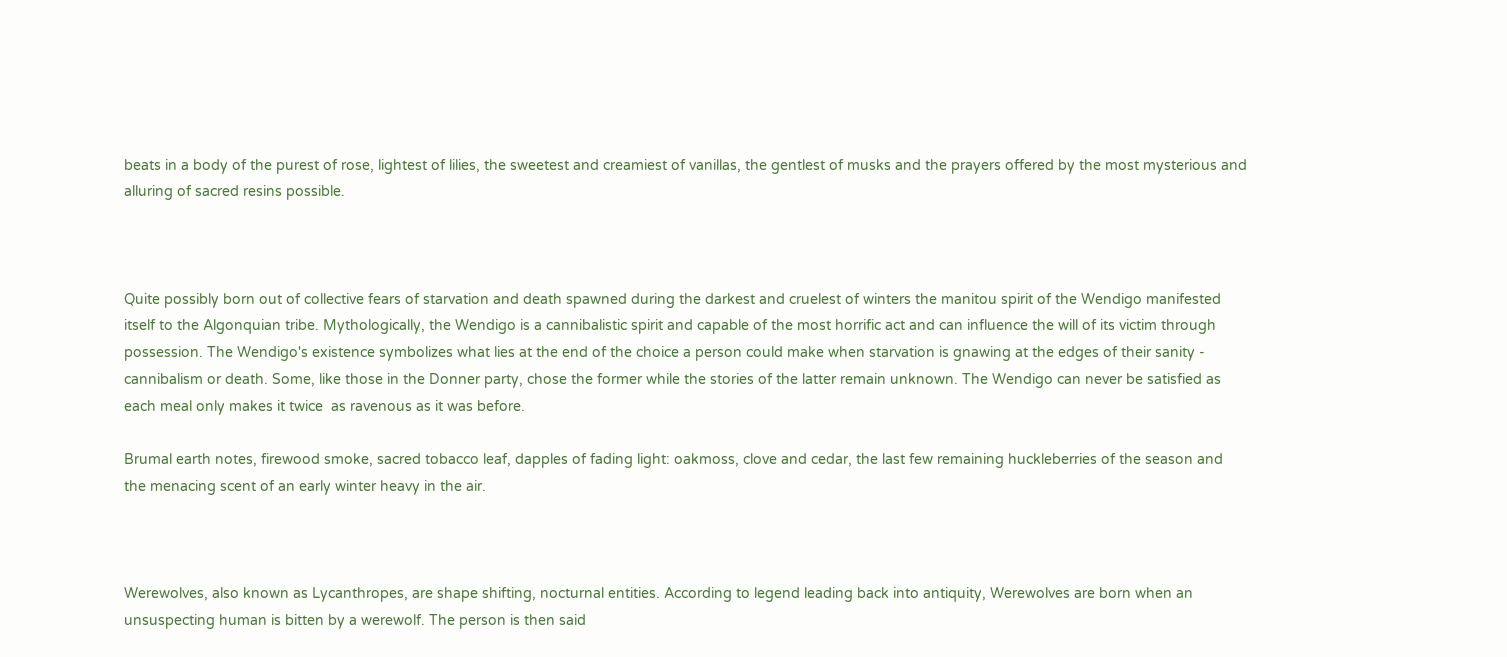beats in a body of the purest of rose, lightest of lilies, the sweetest and creamiest of vanillas, the gentlest of musks and the prayers offered by the most mysterious and alluring of sacred resins possible.



Quite possibly born out of collective fears of starvation and death spawned during the darkest and cruelest of winters the manitou spirit of the Wendigo manifested itself to the Algonquian tribe. Mythologically, the Wendigo is a cannibalistic spirit and capable of the most horrific act and can influence the will of its victim through possession. The Wendigo's existence symbolizes what lies at the end of the choice a person could make when starvation is gnawing at the edges of their sanity - cannibalism or death. Some, like those in the Donner party, chose the former while the stories of the latter remain unknown. The Wendigo can never be satisfied as each meal only makes it twice  as ravenous as it was before.

Brumal earth notes, firewood smoke, sacred tobacco leaf, dapples of fading light: oakmoss, clove and cedar, the last few remaining huckleberries of the season and the menacing scent of an early winter heavy in the air.



Werewolves, also known as Lycanthropes, are shape shifting, nocturnal entities. According to legend leading back into antiquity, Werewolves are born when an unsuspecting human is bitten by a werewolf. The person is then said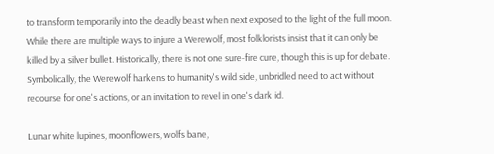to transform temporarily into the deadly beast when next exposed to the light of the full moon. While there are multiple ways to injure a Werewolf, most folklorists insist that it can only be killed by a silver bullet. Historically, there is not one sure-fire cure, though this is up for debate. Symbolically, the Werewolf harkens to humanity's wild side, unbridled need to act without recourse for one's actions, or an invitation to revel in one's dark id.

Lunar white lupines, moonflowers, wolfs bane,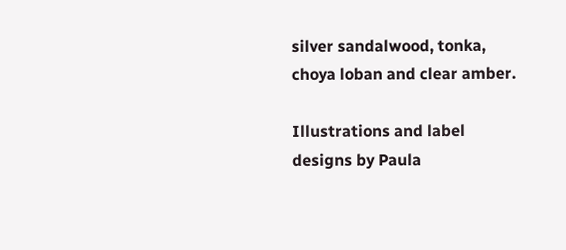silver sandalwood, tonka, choya loban and clear amber.

Illustrations and label designs by Paula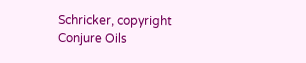Schricker, copyright Conjure Oils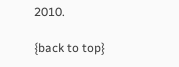2010.

{back to top}